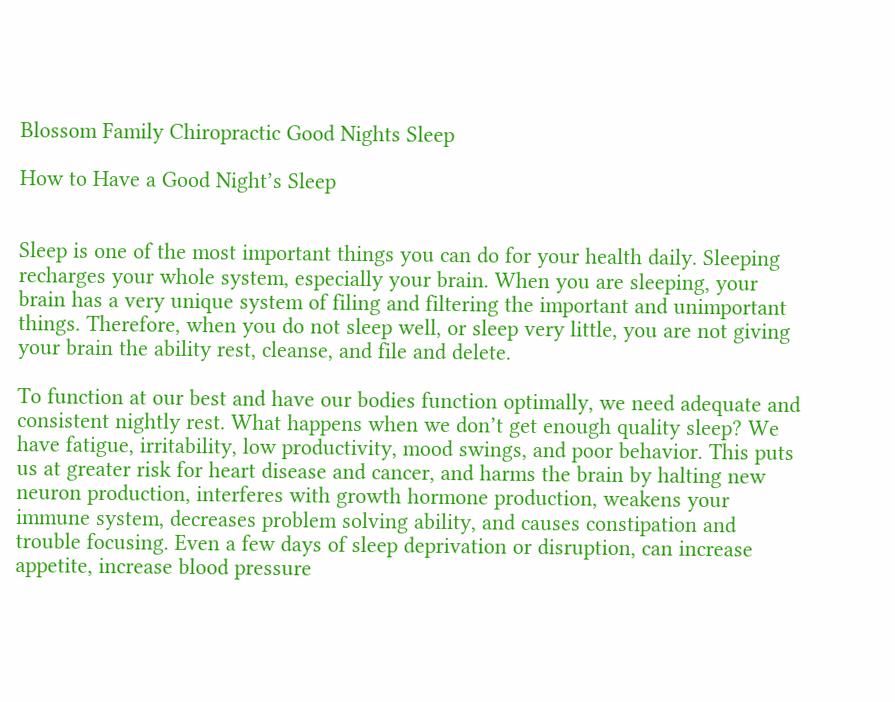Blossom Family Chiropractic Good Nights Sleep

How to Have a Good Night’s Sleep


Sleep is one of the most important things you can do for your health daily. Sleeping recharges your whole system, especially your brain. When you are sleeping, your brain has a very unique system of filing and filtering the important and unimportant things. Therefore, when you do not sleep well, or sleep very little, you are not giving your brain the ability rest, cleanse, and file and delete.

To function at our best and have our bodies function optimally, we need adequate and consistent nightly rest. What happens when we don’t get enough quality sleep? We have fatigue, irritability, low productivity, mood swings, and poor behavior. This puts us at greater risk for heart disease and cancer, and harms the brain by halting new neuron production, interferes with growth hormone production, weakens your immune system, decreases problem solving ability, and causes constipation and trouble focusing. Even a few days of sleep deprivation or disruption, can increase appetite, increase blood pressure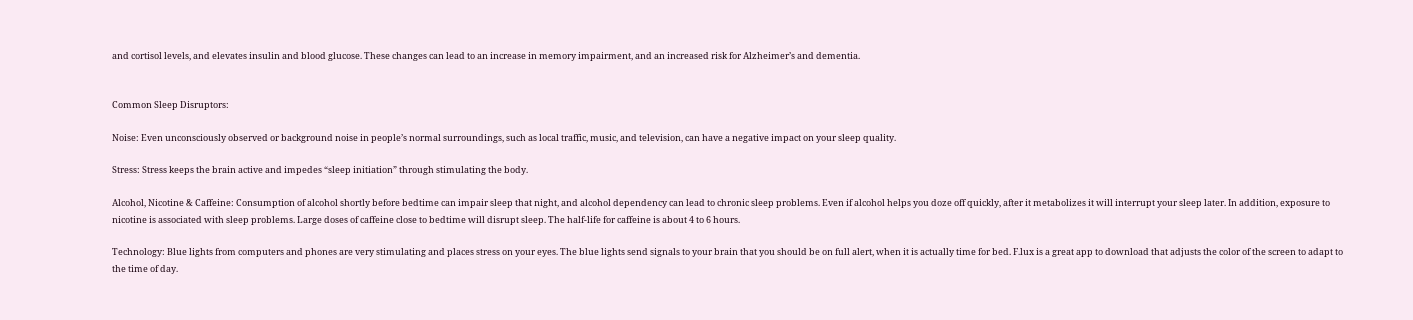and cortisol levels, and elevates insulin and blood glucose. These changes can lead to an increase in memory impairment, and an increased risk for Alzheimer’s and dementia.


Common Sleep Disruptors:

Noise: Even unconsciously observed or background noise in people’s normal surroundings, such as local traffic, music, and television, can have a negative impact on your sleep quality.

Stress: Stress keeps the brain active and impedes “sleep initiation” through stimulating the body.

Alcohol, Nicotine & Caffeine: Consumption of alcohol shortly before bedtime can impair sleep that night, and alcohol dependency can lead to chronic sleep problems. Even if alcohol helps you doze off quickly, after it metabolizes it will interrupt your sleep later. In addition, exposure to nicotine is associated with sleep problems. Large doses of caffeine close to bedtime will disrupt sleep. The half-life for caffeine is about 4 to 6 hours.

Technology: Blue lights from computers and phones are very stimulating and places stress on your eyes. The blue lights send signals to your brain that you should be on full alert, when it is actually time for bed. F.lux is a great app to download that adjusts the color of the screen to adapt to the time of day.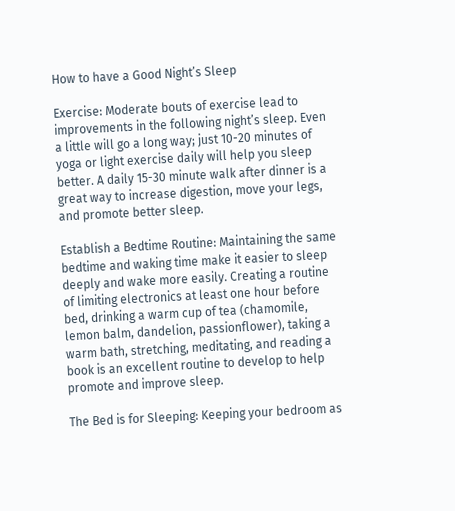How to have a Good Night’s Sleep

Exercise: Moderate bouts of exercise lead to improvements in the following night’s sleep. Even a little will go a long way; just 10-20 minutes of yoga or light exercise daily will help you sleep better. A daily 15-30 minute walk after dinner is a great way to increase digestion, move your legs, and promote better sleep.

Establish a Bedtime Routine: Maintaining the same bedtime and waking time make it easier to sleep deeply and wake more easily. Creating a routine of limiting electronics at least one hour before bed, drinking a warm cup of tea (chamomile, lemon balm, dandelion, passionflower), taking a warm bath, stretching, meditating, and reading a book is an excellent routine to develop to help promote and improve sleep.

The Bed is for Sleeping: Keeping your bedroom as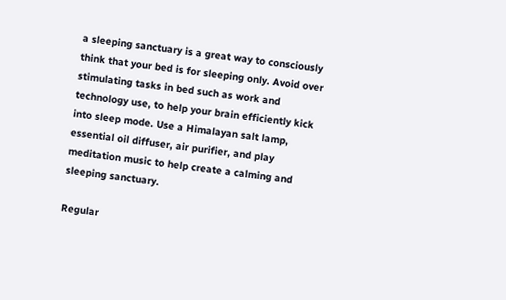a sleeping sanctuary is a great way to consciously think that your bed is for sleeping only. Avoid over stimulating tasks in bed such as work and technology use, to help your brain efficiently kick into sleep mode. Use a Himalayan salt lamp, essential oil diffuser, air purifier, and play meditation music to help create a calming and sleeping sanctuary.

Regular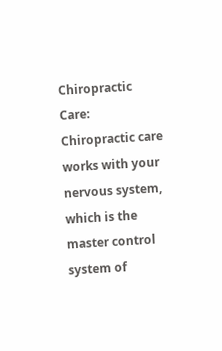Chiropractic Care: Chiropractic care works with your nervous system, which is the master control system of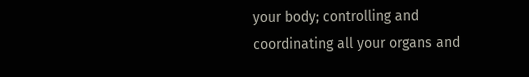your body; controlling and coordinating all your organs and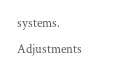systems. Adjustments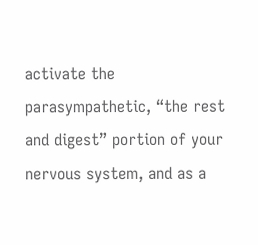activate the parasympathetic, “the rest and digest” portion of your nervous system, and as a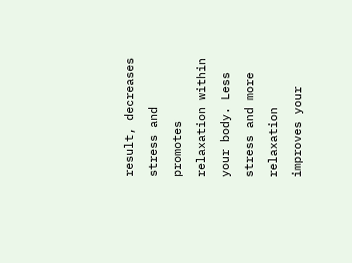result, decreases stress and promotes relaxation within your body. Less stress and more relaxation improves your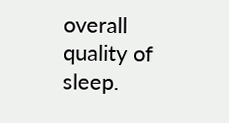overall quality of sleep.